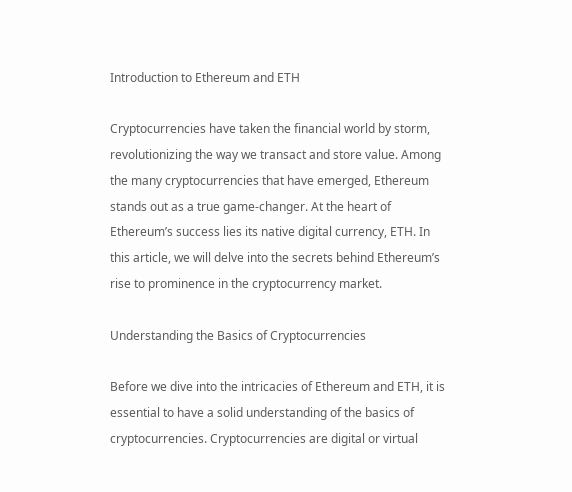Introduction to Ethereum and ETH

Cryptocurrencies have taken the financial world by storm, revolutionizing the way we transact and store value. Among the many cryptocurrencies that have emerged, Ethereum stands out as a true game-changer. At the heart of Ethereum’s success lies its native digital currency, ETH. In this article, we will delve into the secrets behind Ethereum’s rise to prominence in the cryptocurrency market.

Understanding the Basics of Cryptocurrencies

Before we dive into the intricacies of Ethereum and ETH, it is essential to have a solid understanding of the basics of cryptocurrencies. Cryptocurrencies are digital or virtual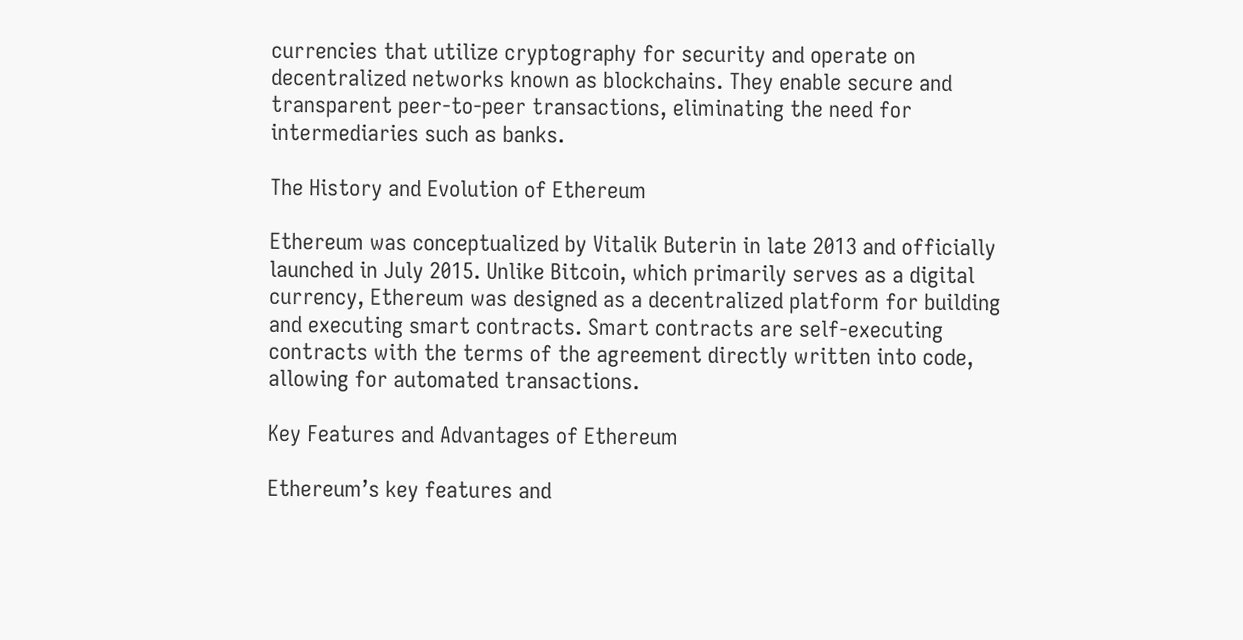currencies that utilize cryptography for security and operate on decentralized networks known as blockchains. They enable secure and transparent peer-to-peer transactions, eliminating the need for intermediaries such as banks.

The History and Evolution of Ethereum

Ethereum was conceptualized by Vitalik Buterin in late 2013 and officially launched in July 2015. Unlike Bitcoin, which primarily serves as a digital currency, Ethereum was designed as a decentralized platform for building and executing smart contracts. Smart contracts are self-executing contracts with the terms of the agreement directly written into code, allowing for automated transactions.

Key Features and Advantages of Ethereum

Ethereum’s key features and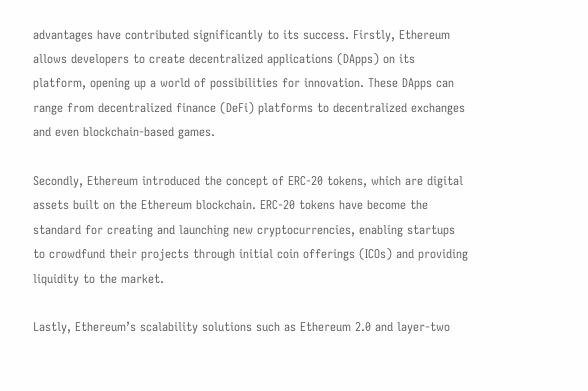advantages have contributed significantly to its success. Firstly, Ethereum allows developers to create decentralized applications (DApps) on its platform, opening up a world of possibilities for innovation. These DApps can range from decentralized finance (DeFi) platforms to decentralized exchanges and even blockchain-based games.

Secondly, Ethereum introduced the concept of ERC-20 tokens, which are digital assets built on the Ethereum blockchain. ERC-20 tokens have become the standard for creating and launching new cryptocurrencies, enabling startups to crowdfund their projects through initial coin offerings (ICOs) and providing liquidity to the market.

Lastly, Ethereum’s scalability solutions such as Ethereum 2.0 and layer-two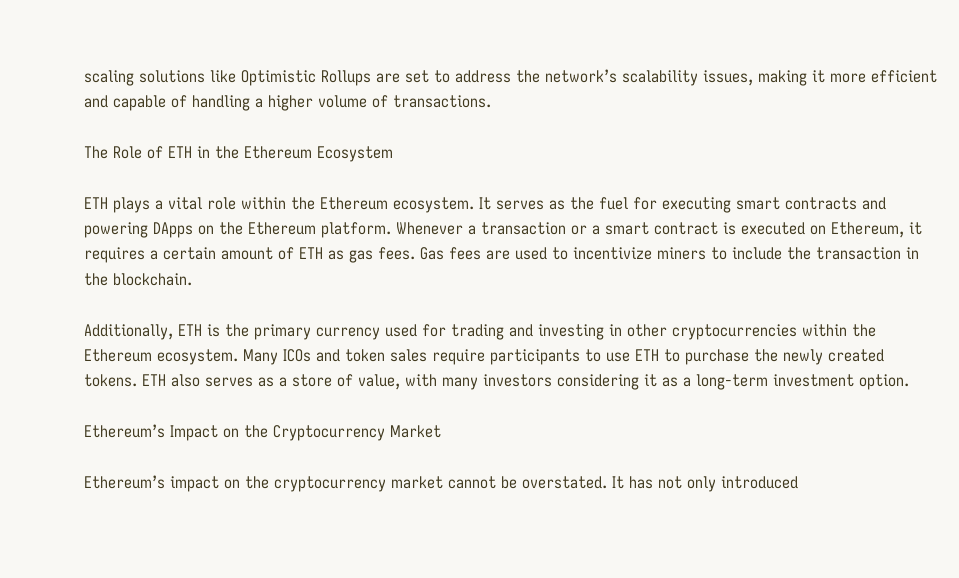scaling solutions like Optimistic Rollups are set to address the network’s scalability issues, making it more efficient and capable of handling a higher volume of transactions.

The Role of ETH in the Ethereum Ecosystem

ETH plays a vital role within the Ethereum ecosystem. It serves as the fuel for executing smart contracts and powering DApps on the Ethereum platform. Whenever a transaction or a smart contract is executed on Ethereum, it requires a certain amount of ETH as gas fees. Gas fees are used to incentivize miners to include the transaction in the blockchain.

Additionally, ETH is the primary currency used for trading and investing in other cryptocurrencies within the Ethereum ecosystem. Many ICOs and token sales require participants to use ETH to purchase the newly created tokens. ETH also serves as a store of value, with many investors considering it as a long-term investment option.

Ethereum’s Impact on the Cryptocurrency Market

Ethereum’s impact on the cryptocurrency market cannot be overstated. It has not only introduced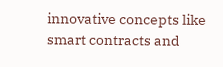innovative concepts like smart contracts and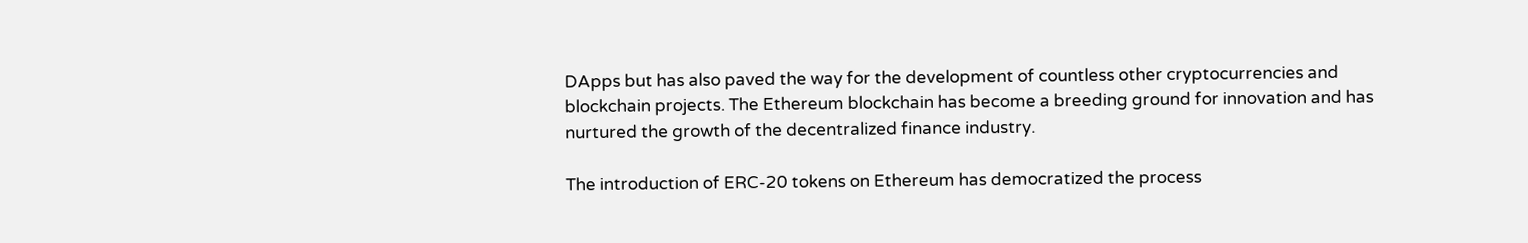DApps but has also paved the way for the development of countless other cryptocurrencies and blockchain projects. The Ethereum blockchain has become a breeding ground for innovation and has nurtured the growth of the decentralized finance industry.

The introduction of ERC-20 tokens on Ethereum has democratized the process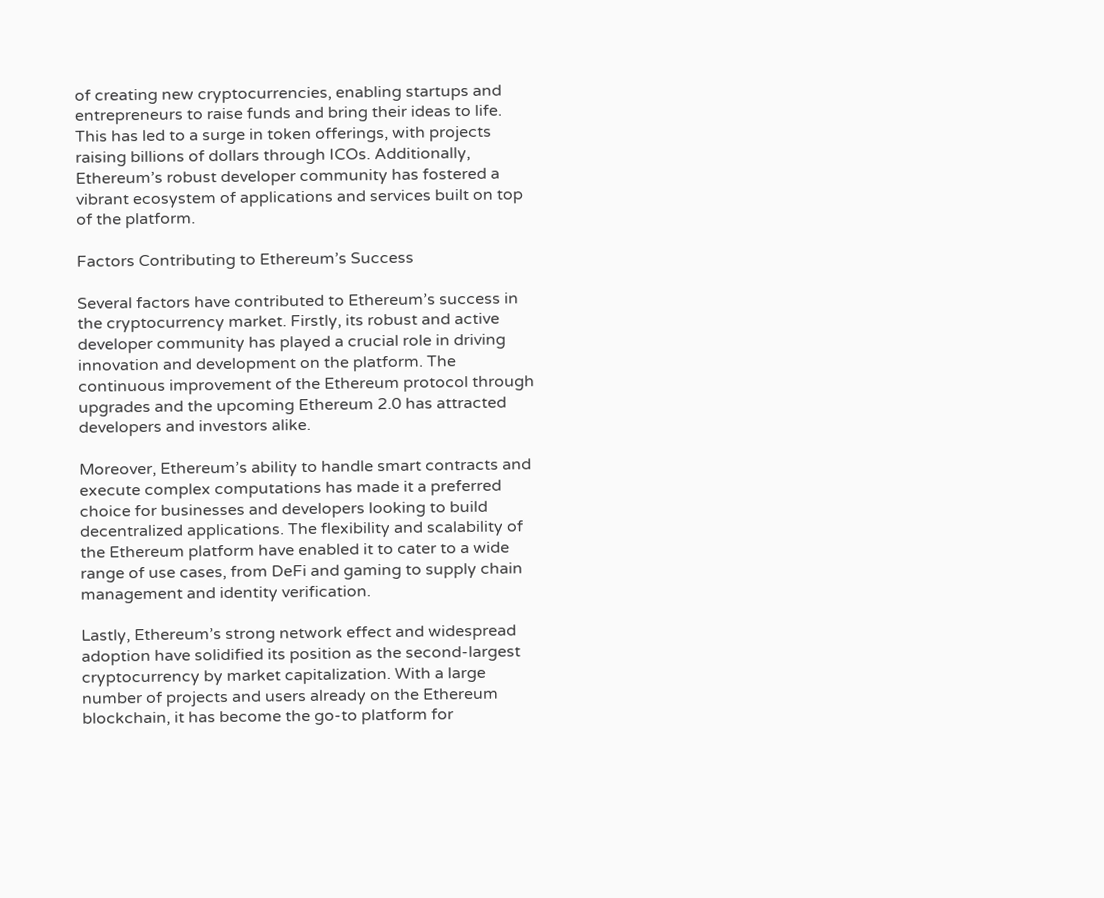of creating new cryptocurrencies, enabling startups and entrepreneurs to raise funds and bring their ideas to life. This has led to a surge in token offerings, with projects raising billions of dollars through ICOs. Additionally, Ethereum’s robust developer community has fostered a vibrant ecosystem of applications and services built on top of the platform.

Factors Contributing to Ethereum’s Success

Several factors have contributed to Ethereum’s success in the cryptocurrency market. Firstly, its robust and active developer community has played a crucial role in driving innovation and development on the platform. The continuous improvement of the Ethereum protocol through upgrades and the upcoming Ethereum 2.0 has attracted developers and investors alike.

Moreover, Ethereum’s ability to handle smart contracts and execute complex computations has made it a preferred choice for businesses and developers looking to build decentralized applications. The flexibility and scalability of the Ethereum platform have enabled it to cater to a wide range of use cases, from DeFi and gaming to supply chain management and identity verification.

Lastly, Ethereum’s strong network effect and widespread adoption have solidified its position as the second-largest cryptocurrency by market capitalization. With a large number of projects and users already on the Ethereum blockchain, it has become the go-to platform for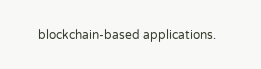blockchain-based applications.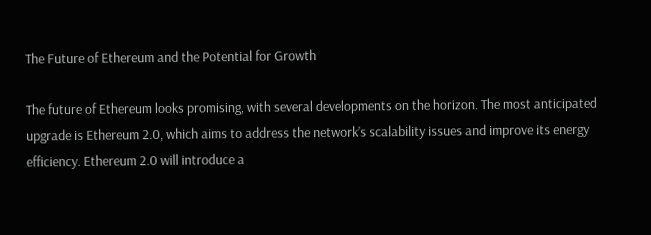The Future of Ethereum and the Potential for Growth

The future of Ethereum looks promising, with several developments on the horizon. The most anticipated upgrade is Ethereum 2.0, which aims to address the network’s scalability issues and improve its energy efficiency. Ethereum 2.0 will introduce a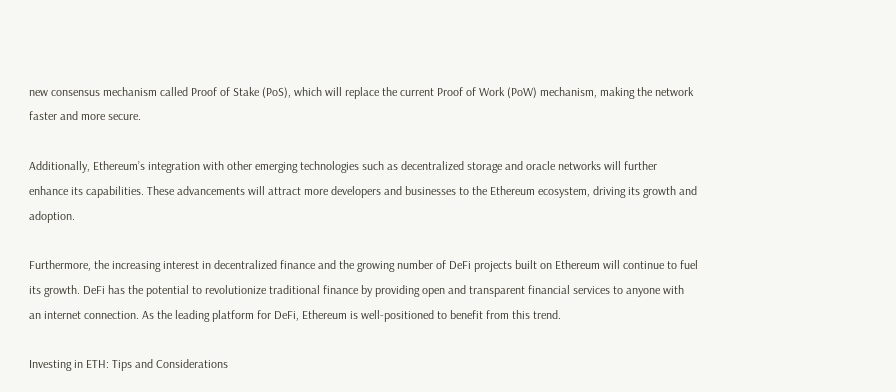new consensus mechanism called Proof of Stake (PoS), which will replace the current Proof of Work (PoW) mechanism, making the network faster and more secure.

Additionally, Ethereum’s integration with other emerging technologies such as decentralized storage and oracle networks will further enhance its capabilities. These advancements will attract more developers and businesses to the Ethereum ecosystem, driving its growth and adoption.

Furthermore, the increasing interest in decentralized finance and the growing number of DeFi projects built on Ethereum will continue to fuel its growth. DeFi has the potential to revolutionize traditional finance by providing open and transparent financial services to anyone with an internet connection. As the leading platform for DeFi, Ethereum is well-positioned to benefit from this trend.

Investing in ETH: Tips and Considerations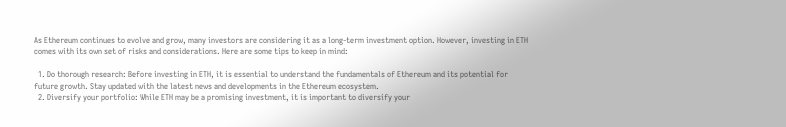As Ethereum continues to evolve and grow, many investors are considering it as a long-term investment option. However, investing in ETH comes with its own set of risks and considerations. Here are some tips to keep in mind:

  1. Do thorough research: Before investing in ETH, it is essential to understand the fundamentals of Ethereum and its potential for future growth. Stay updated with the latest news and developments in the Ethereum ecosystem.
  2. Diversify your portfolio: While ETH may be a promising investment, it is important to diversify your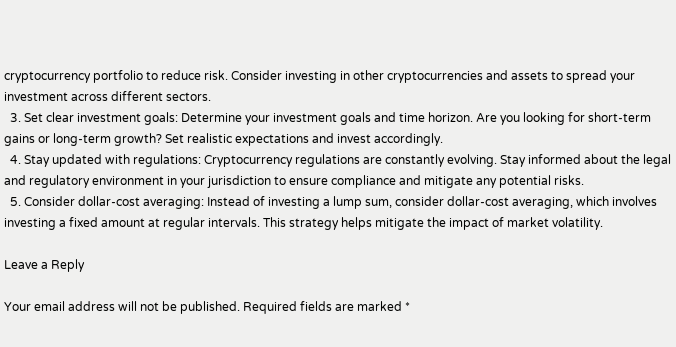cryptocurrency portfolio to reduce risk. Consider investing in other cryptocurrencies and assets to spread your investment across different sectors.
  3. Set clear investment goals: Determine your investment goals and time horizon. Are you looking for short-term gains or long-term growth? Set realistic expectations and invest accordingly.
  4. Stay updated with regulations: Cryptocurrency regulations are constantly evolving. Stay informed about the legal and regulatory environment in your jurisdiction to ensure compliance and mitigate any potential risks.
  5. Consider dollar-cost averaging: Instead of investing a lump sum, consider dollar-cost averaging, which involves investing a fixed amount at regular intervals. This strategy helps mitigate the impact of market volatility.

Leave a Reply

Your email address will not be published. Required fields are marked *